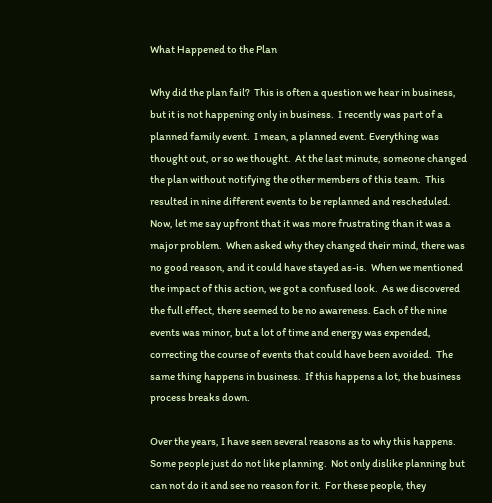What Happened to the Plan

Why did the plan fail?  This is often a question we hear in business, but it is not happening only in business.  I recently was part of a planned family event.  I mean, a planned event. Everything was thought out, or so we thought.  At the last minute, someone changed the plan without notifying the other members of this team.  This resulted in nine different events to be replanned and rescheduled.  Now, let me say upfront that it was more frustrating than it was a major problem.  When asked why they changed their mind, there was no good reason, and it could have stayed as-is.  When we mentioned the impact of this action, we got a confused look.  As we discovered the full effect, there seemed to be no awareness. Each of the nine events was minor, but a lot of time and energy was expended, correcting the course of events that could have been avoided.  The same thing happens in business.  If this happens a lot, the business process breaks down.

Over the years, I have seen several reasons as to why this happens.  Some people just do not like planning.  Not only dislike planning but can not do it and see no reason for it.  For these people, they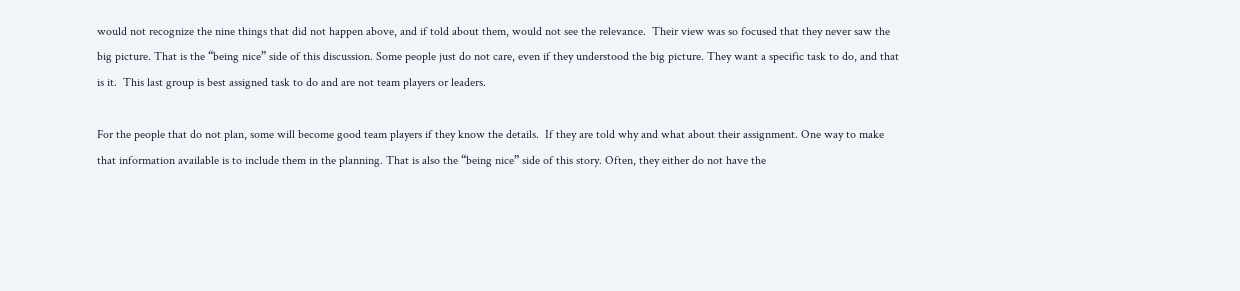would not recognize the nine things that did not happen above, and if told about them, would not see the relevance.  Their view was so focused that they never saw the big picture. That is the “being nice” side of this discussion. Some people just do not care, even if they understood the big picture. They want a specific task to do, and that is it.  This last group is best assigned task to do and are not team players or leaders.

For the people that do not plan, some will become good team players if they know the details.  If they are told why and what about their assignment. One way to make that information available is to include them in the planning. That is also the “being nice” side of this story. Often, they either do not have the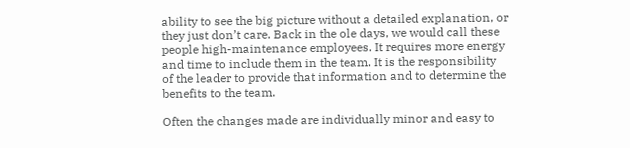ability to see the big picture without a detailed explanation, or they just don’t care. Back in the ole days, we would call these people high-maintenance employees. It requires more energy and time to include them in the team. It is the responsibility of the leader to provide that information and to determine the benefits to the team.

Often the changes made are individually minor and easy to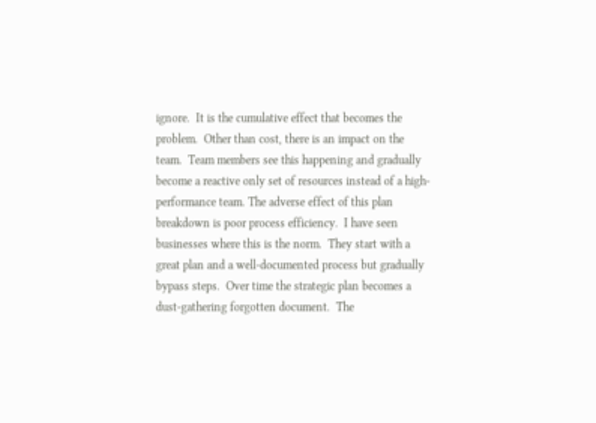ignore.  It is the cumulative effect that becomes the problem.  Other than cost, there is an impact on the team.  Team members see this happening and gradually become a reactive only set of resources instead of a high-performance team. The adverse effect of this plan breakdown is poor process efficiency.  I have seen businesses where this is the norm.  They start with a great plan and a well-documented process but gradually bypass steps.  Over time the strategic plan becomes a dust-gathering forgotten document.  The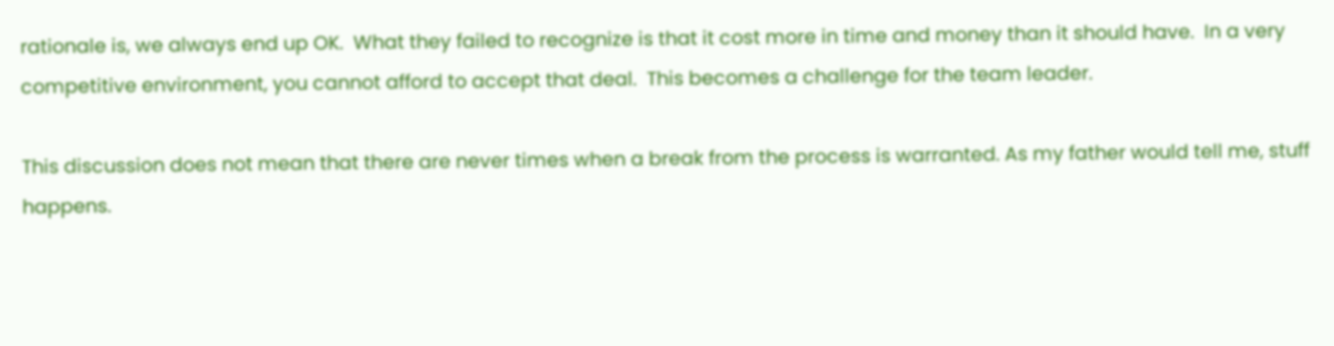rationale is, we always end up OK.  What they failed to recognize is that it cost more in time and money than it should have.  In a very competitive environment, you cannot afford to accept that deal.  This becomes a challenge for the team leader.

This discussion does not mean that there are never times when a break from the process is warranted. As my father would tell me, stuff happens.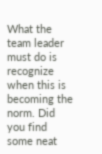What the team leader must do is recognize when this is becoming the norm. Did you find some neat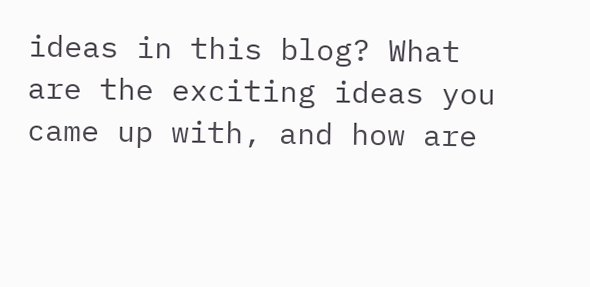ideas in this blog? What are the exciting ideas you came up with, and how are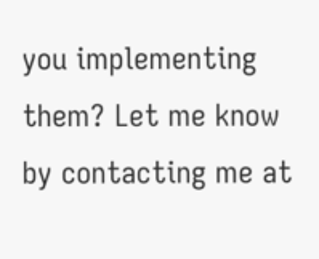you implementing them? Let me know by contacting me at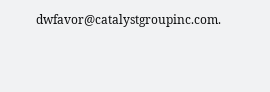dwfavor@catalystgroupinc.com.